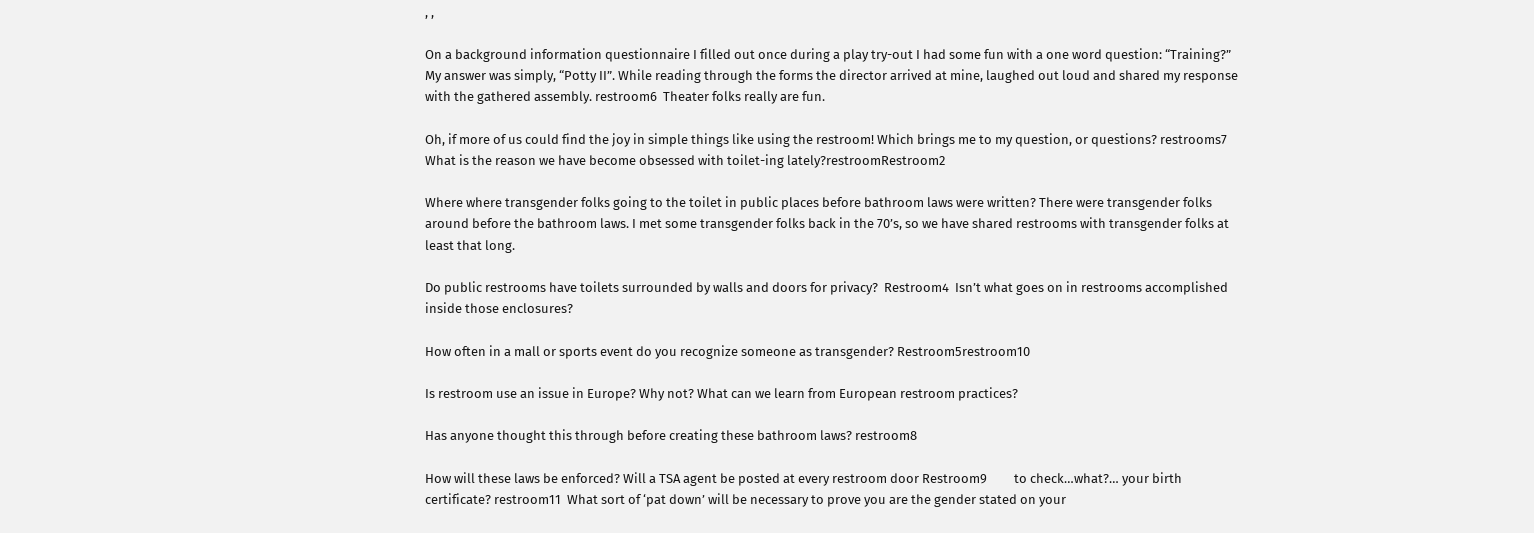, ,

On a background information questionnaire I filled out once during a play try-out I had some fun with a one word question: “Training?” My answer was simply, “Potty II”. While reading through the forms the director arrived at mine, laughed out loud and shared my response with the gathered assembly. restroom6  Theater folks really are fun.

Oh, if more of us could find the joy in simple things like using the restroom! Which brings me to my question, or questions? restrooms7  What is the reason we have become obsessed with toilet-ing lately?restroomRestroom2

Where where transgender folks going to the toilet in public places before bathroom laws were written? There were transgender folks around before the bathroom laws. I met some transgender folks back in the 70’s, so we have shared restrooms with transgender folks at least that long.

Do public restrooms have toilets surrounded by walls and doors for privacy?  Restroom4  Isn’t what goes on in restrooms accomplished inside those enclosures?

How often in a mall or sports event do you recognize someone as transgender? Restroom5restroom10

Is restroom use an issue in Europe? Why not? What can we learn from European restroom practices?

Has anyone thought this through before creating these bathroom laws? restroom8

How will these laws be enforced? Will a TSA agent be posted at every restroom door Restroom9         to check…what?… your birth certificate? restroom11  What sort of ‘pat down’ will be necessary to prove you are the gender stated on your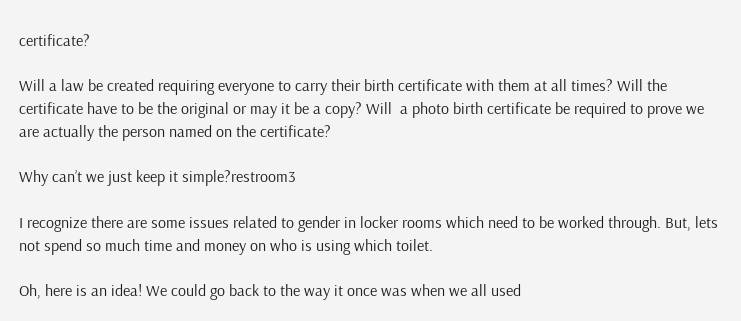certificate?

Will a law be created requiring everyone to carry their birth certificate with them at all times? Will the certificate have to be the original or may it be a copy? Will  a photo birth certificate be required to prove we are actually the person named on the certificate?

Why can’t we just keep it simple?restroom3

I recognize there are some issues related to gender in locker rooms which need to be worked through. But, lets not spend so much time and money on who is using which toilet.

Oh, here is an idea! We could go back to the way it once was when we all used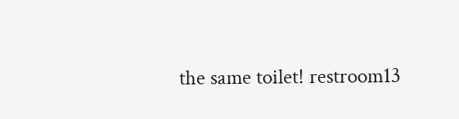the same toilet! restroom13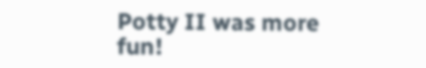Potty II was more fun!